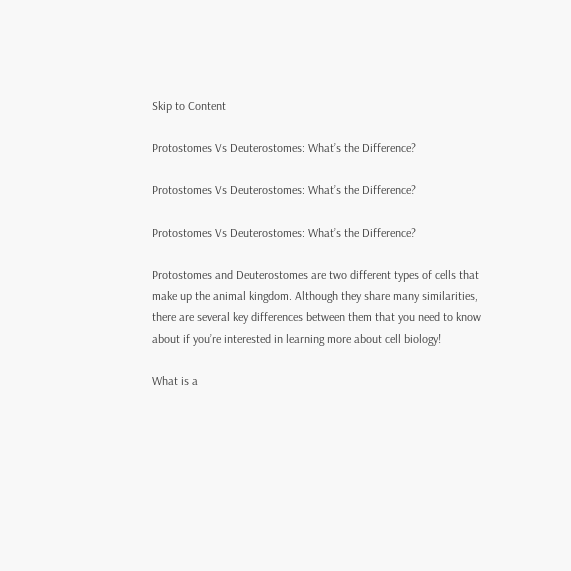Skip to Content

Protostomes Vs Deuterostomes: What’s the Difference?

Protostomes Vs Deuterostomes: What’s the Difference?

Protostomes Vs Deuterostomes: What’s the Difference?

Protostomes and Deuterostomes are two different types of cells that make up the animal kingdom. Although they share many similarities, there are several key differences between them that you need to know about if you’re interested in learning more about cell biology!

What is a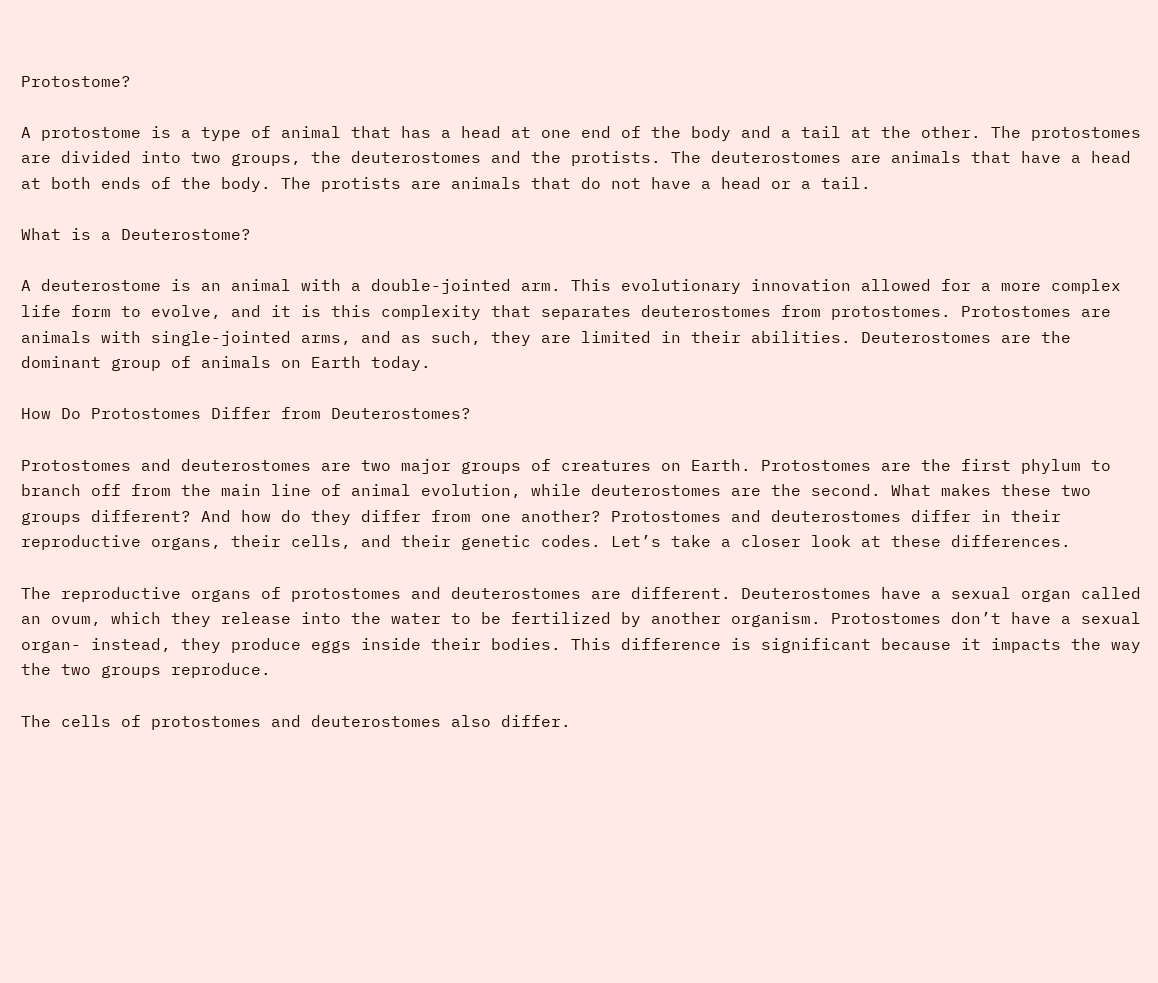Protostome?

A protostome is a type of animal that has a head at one end of the body and a tail at the other. The protostomes are divided into two groups, the deuterostomes and the protists. The deuterostomes are animals that have a head at both ends of the body. The protists are animals that do not have a head or a tail.

What is a Deuterostome?

A deuterostome is an animal with a double-jointed arm. This evolutionary innovation allowed for a more complex life form to evolve, and it is this complexity that separates deuterostomes from protostomes. Protostomes are animals with single-jointed arms, and as such, they are limited in their abilities. Deuterostomes are the dominant group of animals on Earth today.

How Do Protostomes Differ from Deuterostomes?

Protostomes and deuterostomes are two major groups of creatures on Earth. Protostomes are the first phylum to branch off from the main line of animal evolution, while deuterostomes are the second. What makes these two groups different? And how do they differ from one another? Protostomes and deuterostomes differ in their reproductive organs, their cells, and their genetic codes. Let’s take a closer look at these differences.

The reproductive organs of protostomes and deuterostomes are different. Deuterostomes have a sexual organ called an ovum, which they release into the water to be fertilized by another organism. Protostomes don’t have a sexual organ- instead, they produce eggs inside their bodies. This difference is significant because it impacts the way the two groups reproduce.

The cells of protostomes and deuterostomes also differ.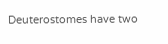Deuterostomes have two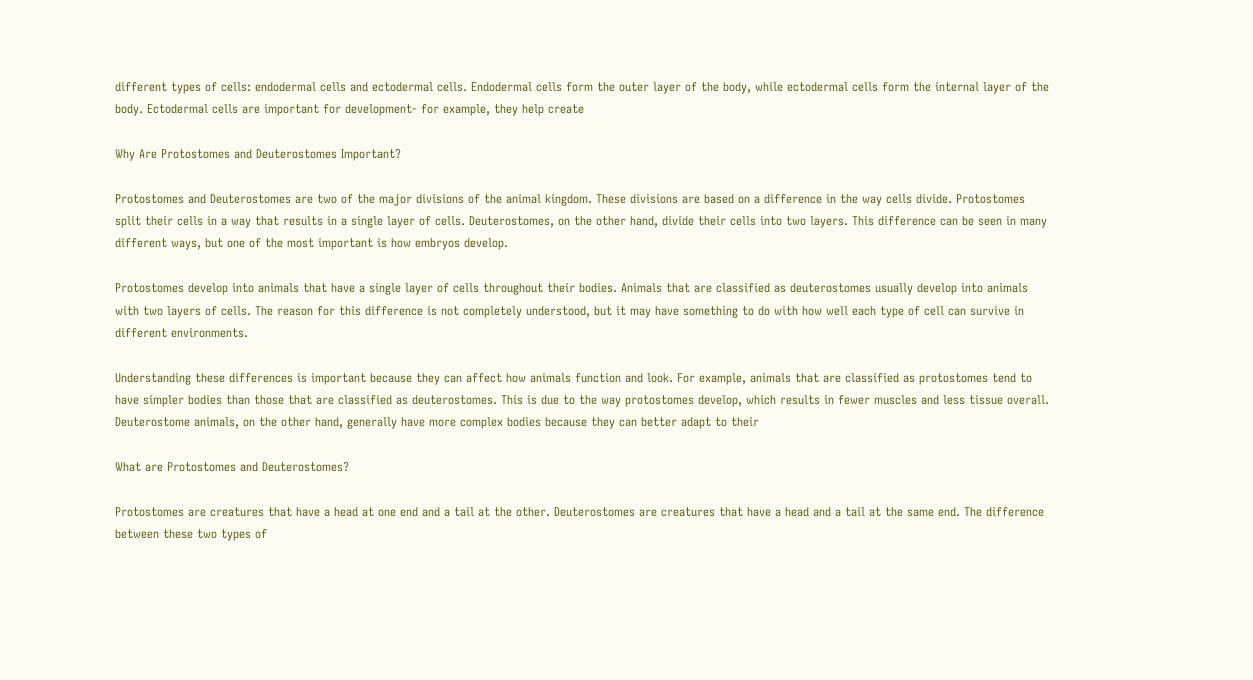different types of cells: endodermal cells and ectodermal cells. Endodermal cells form the outer layer of the body, while ectodermal cells form the internal layer of the body. Ectodermal cells are important for development- for example, they help create

Why Are Protostomes and Deuterostomes Important?

Protostomes and Deuterostomes are two of the major divisions of the animal kingdom. These divisions are based on a difference in the way cells divide. Protostomes split their cells in a way that results in a single layer of cells. Deuterostomes, on the other hand, divide their cells into two layers. This difference can be seen in many different ways, but one of the most important is how embryos develop.

Protostomes develop into animals that have a single layer of cells throughout their bodies. Animals that are classified as deuterostomes usually develop into animals with two layers of cells. The reason for this difference is not completely understood, but it may have something to do with how well each type of cell can survive in different environments.

Understanding these differences is important because they can affect how animals function and look. For example, animals that are classified as protostomes tend to have simpler bodies than those that are classified as deuterostomes. This is due to the way protostomes develop, which results in fewer muscles and less tissue overall. Deuterostome animals, on the other hand, generally have more complex bodies because they can better adapt to their

What are Protostomes and Deuterostomes?

Protostomes are creatures that have a head at one end and a tail at the other. Deuterostomes are creatures that have a head and a tail at the same end. The difference between these two types of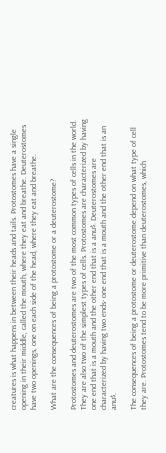creatures is what happens in between their heads and tails. Protostomes have a single opening in their middle, called the mouth, where they eat and breathe. Deuterostomes have two openings, one on each side of the head, where they eat and breathe.

What are the consequences of being a protostome or a deuterostome?

Protostomes and deuterostomes are two of the most common types of cells in the world. They are also two of the simplest types of cells. Protostomes are characterized by having one end that is a mouth and the other end that is a anu$. Deuterostomes are characterized by having two ends- one end that is a mouth and the other end that is an anu$.

The consequences of being a protostome or deuterostome depend on what type of cell they are. Protostomes tend to be more primitive than deuterostomes, which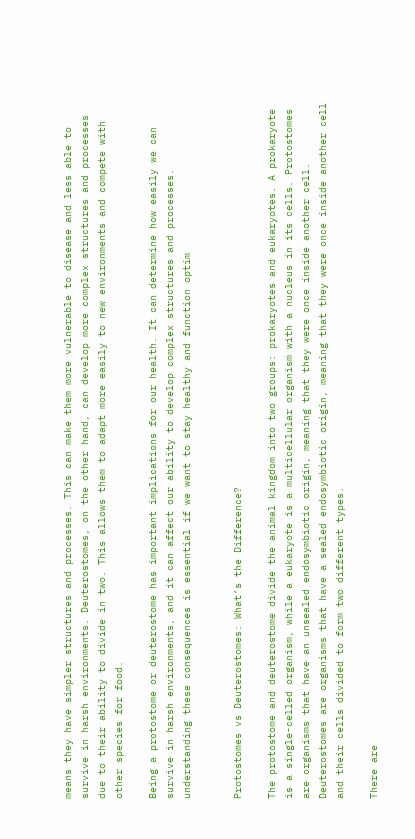means they have simpler structures and processes. This can make them more vulnerable to disease and less able to survive in harsh environments. Deuterostomes, on the other hand, can develop more complex structures and processes due to their ability to divide in two. This allows them to adapt more easily to new environments and compete with other species for food.

Being a protostome or deuterostome has important implications for our health. It can determine how easily we can survive in harsh environments, and it can affect our ability to develop complex structures and processes. understanding these consequences is essential if we want to stay healthy and function optim


Protostomes vs Deuterostomes: What’s the Difference?

The protostome and deuterostome divide the animal kingdom into two groups: prokaryotes and eukaryotes. A prokaryote is a single-celled organism, while a eukaryote is a multicellular organism with a nucleus in its cells. Protostomes are organisms that have an unsealed endosymbiotic origin, meaning that they were once inside another cell. Deuterostomes are organisms that have a sealed endosymbiotic origin, meaning that they were once inside another cell and their cells divided to form two different types.

There are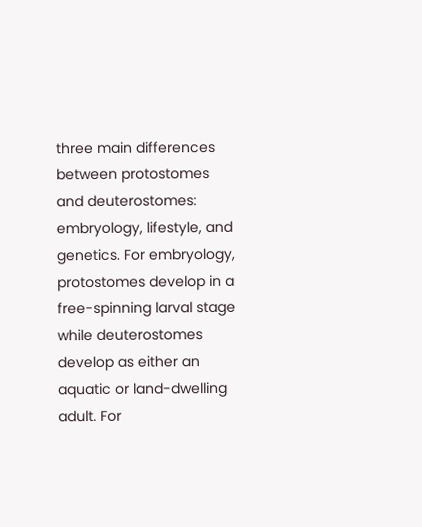three main differences between protostomes and deuterostomes: embryology, lifestyle, and genetics. For embryology, protostomes develop in a free-spinning larval stage while deuterostomes develop as either an aquatic or land-dwelling adult. For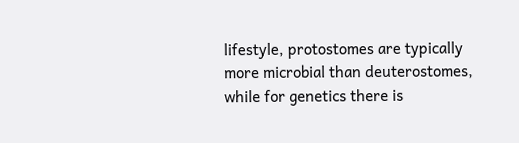lifestyle, protostomes are typically more microbial than deuterostomes, while for genetics there is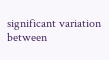significant variation between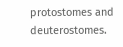protostomes and deuterostomes.